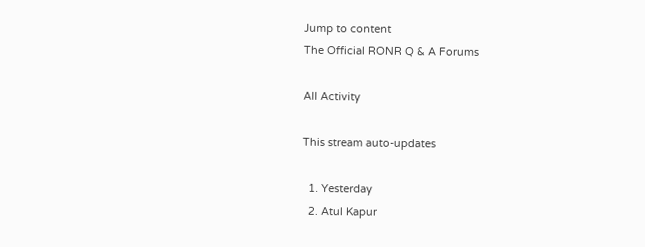Jump to content
The Official RONR Q & A Forums

All Activity

This stream auto-updates

  1. Yesterday
  2. Atul Kapur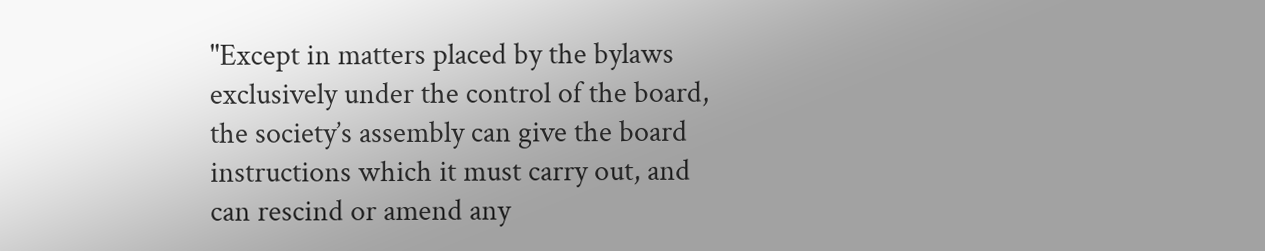"Except in matters placed by the bylaws exclusively under the control of the board, the society’s assembly can give the board instructions which it must carry out, and can rescind or amend any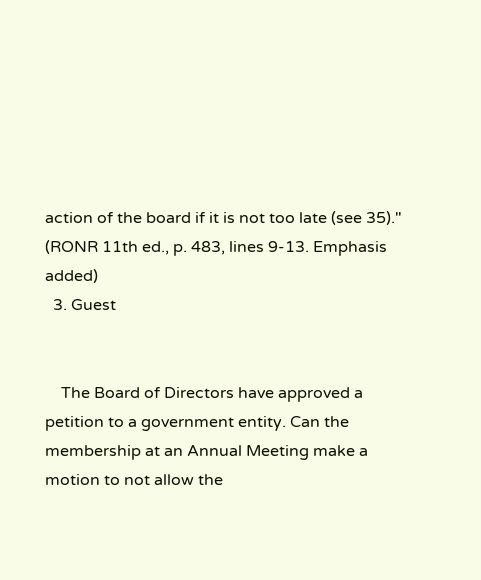action of the board if it is not too late (see 35)." (RONR 11th ed., p. 483, lines 9-13. Emphasis added)
  3. Guest


    The Board of Directors have approved a petition to a government entity. Can the membership at an Annual Meeting make a motion to not allow the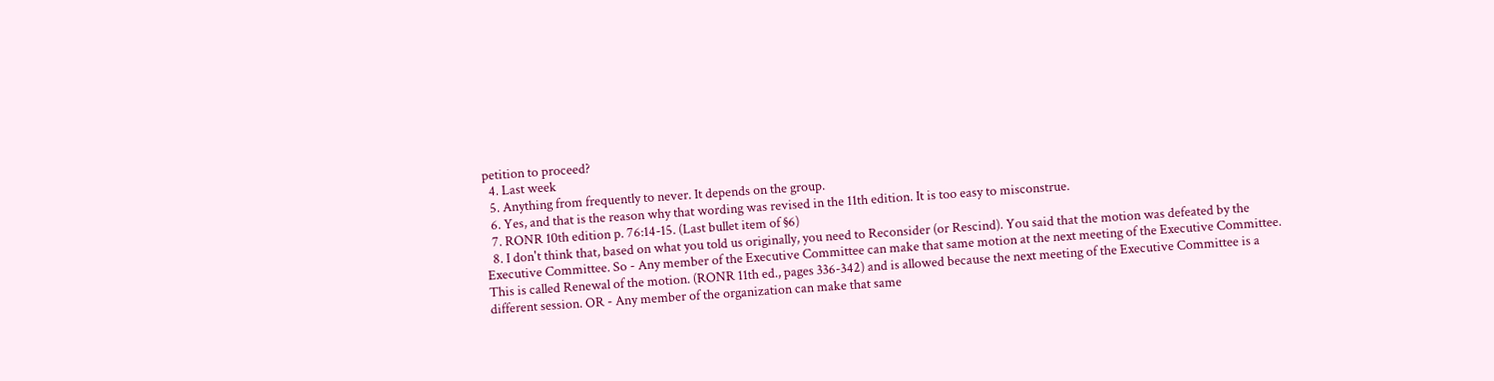petition to proceed?
  4. Last week
  5. Anything from frequently to never. It depends on the group.
  6. Yes, and that is the reason why that wording was revised in the 11th edition. It is too easy to misconstrue.
  7. RONR 10th edition p. 76:14-15. (Last bullet item of §6)
  8. I don't think that, based on what you told us originally, you need to Reconsider (or Rescind). You said that the motion was defeated by the Executive Committee. So - Any member of the Executive Committee can make that same motion at the next meeting of the Executive Committee. This is called Renewal of the motion. (RONR 11th ed., pages 336-342) and is allowed because the next meeting of the Executive Committee is a different session. OR - Any member of the organization can make that same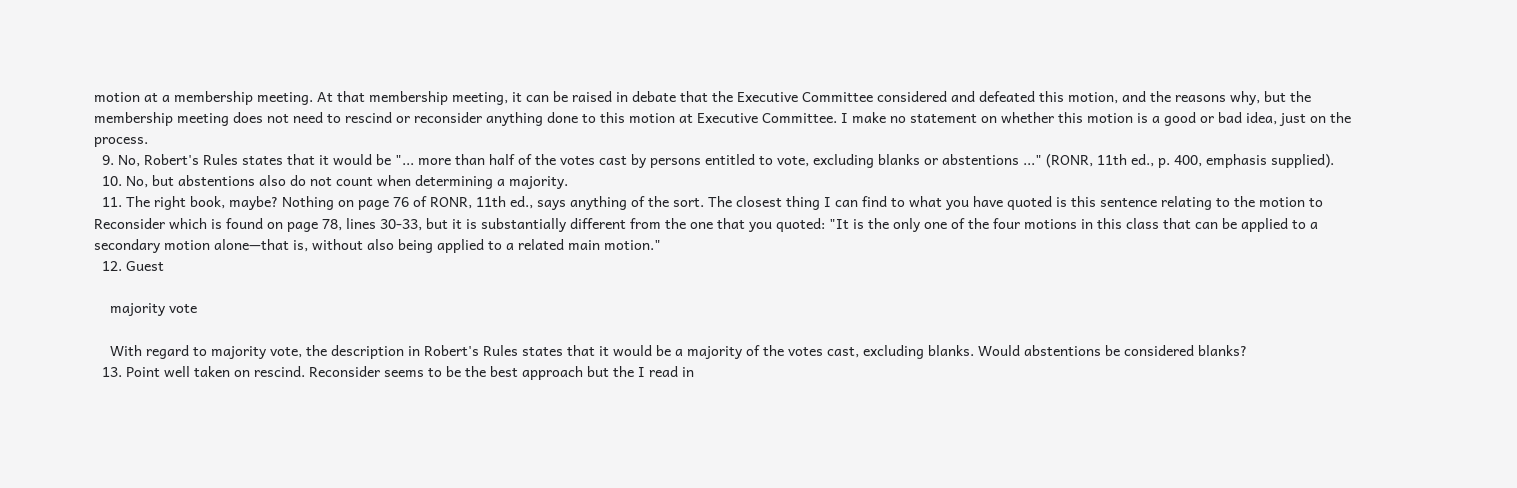motion at a membership meeting. At that membership meeting, it can be raised in debate that the Executive Committee considered and defeated this motion, and the reasons why, but the membership meeting does not need to rescind or reconsider anything done to this motion at Executive Committee. I make no statement on whether this motion is a good or bad idea, just on the process.
  9. No, Robert's Rules states that it would be "... more than half of the votes cast by persons entitled to vote, excluding blanks or abstentions ..." (RONR, 11th ed., p. 400, emphasis supplied).
  10. No, but abstentions also do not count when determining a majority.
  11. The right book, maybe? Nothing on page 76 of RONR, 11th ed., says anything of the sort. The closest thing I can find to what you have quoted is this sentence relating to the motion to Reconsider which is found on page 78, lines 30-33, but it is substantially different from the one that you quoted: "It is the only one of the four motions in this class that can be applied to a secondary motion alone—that is, without also being applied to a related main motion."
  12. Guest

    majority vote

    With regard to majority vote, the description in Robert's Rules states that it would be a majority of the votes cast, excluding blanks. Would abstentions be considered blanks?
  13. Point well taken on rescind. Reconsider seems to be the best approach but the I read in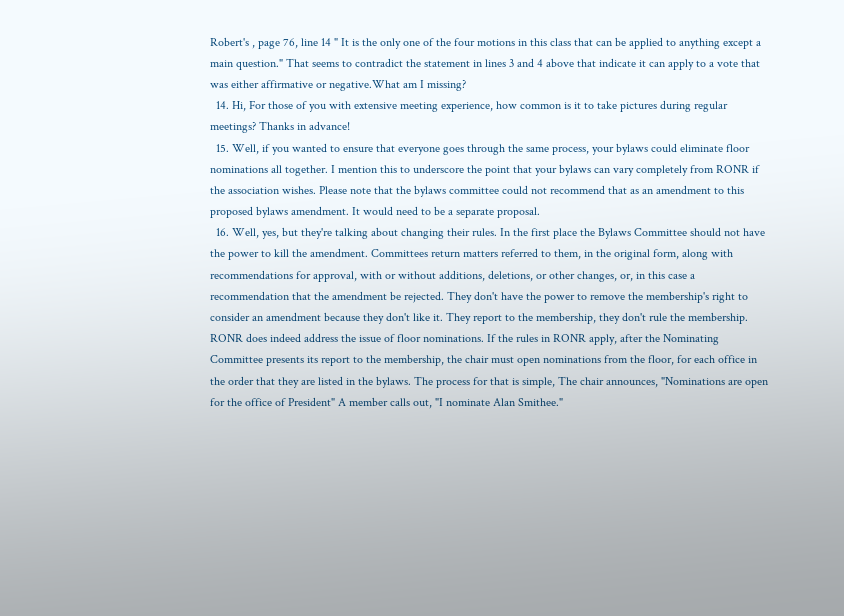Robert's , page 76, line 14 " It is the only one of the four motions in this class that can be applied to anything except a main question." That seems to contradict the statement in lines 3 and 4 above that indicate it can apply to a vote that was either affirmative or negative.What am I missing?
  14. Hi, For those of you with extensive meeting experience, how common is it to take pictures during regular meetings? Thanks in advance!
  15. Well, if you wanted to ensure that everyone goes through the same process, your bylaws could eliminate floor nominations all together. I mention this to underscore the point that your bylaws can vary completely from RONR if the association wishes. Please note that the bylaws committee could not recommend that as an amendment to this proposed bylaws amendment. It would need to be a separate proposal.
  16. Well, yes, but they're talking about changing their rules. In the first place the Bylaws Committee should not have the power to kill the amendment. Committees return matters referred to them, in the original form, along with recommendations for approval, with or without additions, deletions, or other changes, or, in this case a recommendation that the amendment be rejected. They don't have the power to remove the membership's right to consider an amendment because they don't like it. They report to the membership, they don't rule the membership. RONR does indeed address the issue of floor nominations. If the rules in RONR apply, after the Nominating Committee presents its report to the membership, the chair must open nominations from the floor, for each office in the order that they are listed in the bylaws. The process for that is simple, The chair announces, "Nominations are open for the office of President" A member calls out, "I nominate Alan Smithee."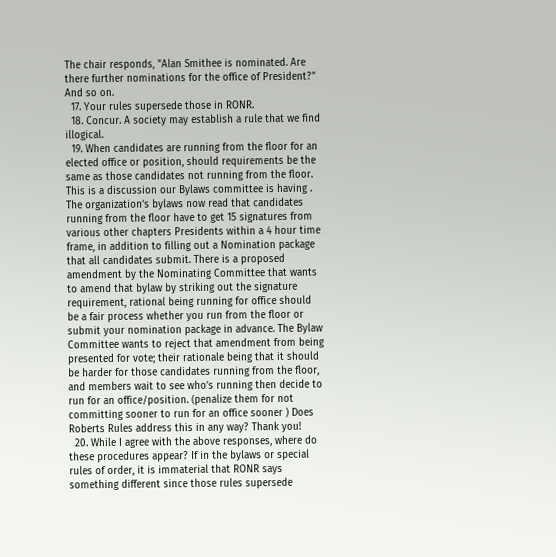The chair responds, "Alan Smithee is nominated. Are there further nominations for the office of President?" And so on.
  17. Your rules supersede those in RONR.
  18. Concur. A society may establish a rule that we find illogical.
  19. When candidates are running from the floor for an elected office or position, should requirements be the same as those candidates not running from the floor. This is a discussion our Bylaws committee is having . The organization’s bylaws now read that candidates running from the floor have to get 15 signatures from various other chapters Presidents within a 4 hour time frame, in addition to filling out a Nomination package that all candidates submit. There is a proposed amendment by the Nominating Committee that wants to amend that bylaw by striking out the signature requirement, rational being running for office should be a fair process whether you run from the floor or submit your nomination package in advance. The Bylaw Committee wants to reject that amendment from being presented for vote; their rationale being that it should be harder for those candidates running from the floor, and members wait to see who’s running then decide to run for an office/position. (penalize them for not committing sooner to run for an office sooner ) Does Roberts Rules address this in any way? Thank you!
  20. While I agree with the above responses, where do these procedures appear? If in the bylaws or special rules of order, it is immaterial that RONR says something different since those rules supersede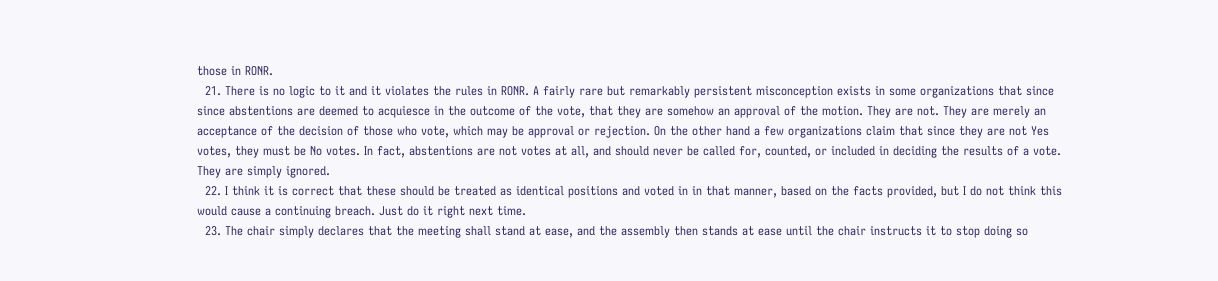those in RONR.
  21. There is no logic to it and it violates the rules in RONR. A fairly rare but remarkably persistent misconception exists in some organizations that since since abstentions are deemed to acquiesce in the outcome of the vote, that they are somehow an approval of the motion. They are not. They are merely an acceptance of the decision of those who vote, which may be approval or rejection. On the other hand a few organizations claim that since they are not Yes votes, they must be No votes. In fact, abstentions are not votes at all, and should never be called for, counted, or included in deciding the results of a vote. They are simply ignored.
  22. I think it is correct that these should be treated as identical positions and voted in in that manner, based on the facts provided, but I do not think this would cause a continuing breach. Just do it right next time.
  23. The chair simply declares that the meeting shall stand at ease, and the assembly then stands at ease until the chair instructs it to stop doing so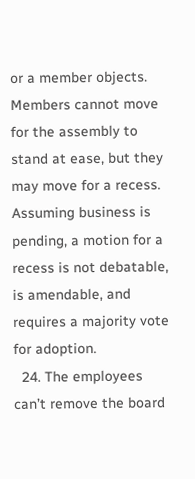or a member objects. Members cannot move for the assembly to stand at ease, but they may move for a recess. Assuming business is pending, a motion for a recess is not debatable, is amendable, and requires a majority vote for adoption.
  24. The employees can’t remove the board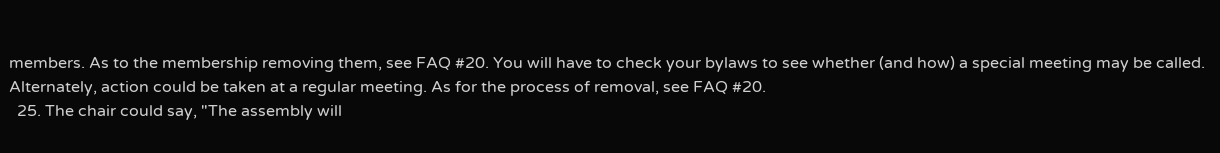members. As to the membership removing them, see FAQ #20. You will have to check your bylaws to see whether (and how) a special meeting may be called. Alternately, action could be taken at a regular meeting. As for the process of removal, see FAQ #20.
  25. The chair could say, "The assembly will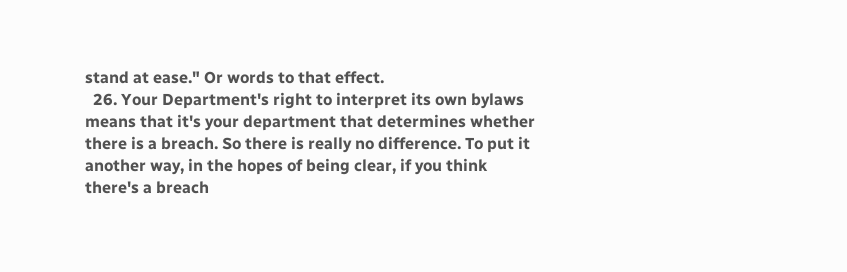stand at ease." Or words to that effect.
  26. Your Department's right to interpret its own bylaws means that it's your department that determines whether there is a breach. So there is really no difference. To put it another way, in the hopes of being clear, if you think there's a breach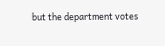but the department votes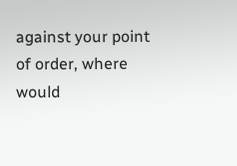against your point of order, where would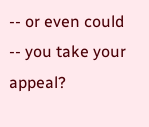-- or even could -- you take your appeal?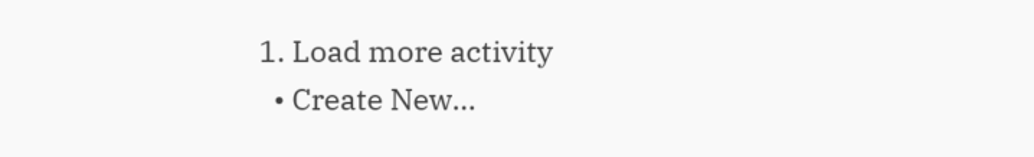1. Load more activity
  • Create New...